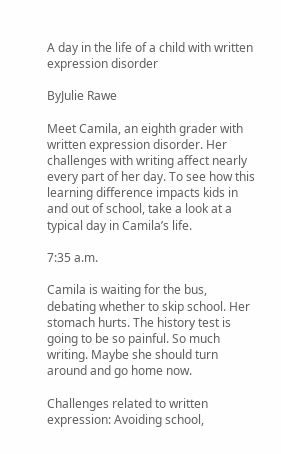A day in the life of a child with written expression disorder

ByJulie Rawe

Meet Camila, an eighth grader with written expression disorder. Her challenges with writing affect nearly every part of her day. To see how this learning difference impacts kids in and out of school, take a look at a typical day in Camila’s life.

7:35 a.m.

Camila is waiting for the bus, debating whether to skip school. Her stomach hurts. The history test is going to be so painful. So much writing. Maybe she should turn around and go home now.

Challenges related to written expression: Avoiding school,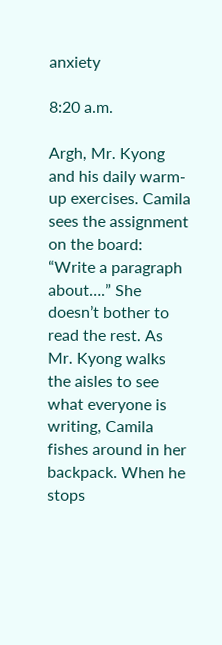anxiety

8:20 a.m.

Argh, Mr. Kyong and his daily warm-up exercises. Camila sees the assignment on the board: “Write a paragraph about….” She doesn’t bother to read the rest. As Mr. Kyong walks the aisles to see what everyone is writing, Camila fishes around in her backpack. When he stops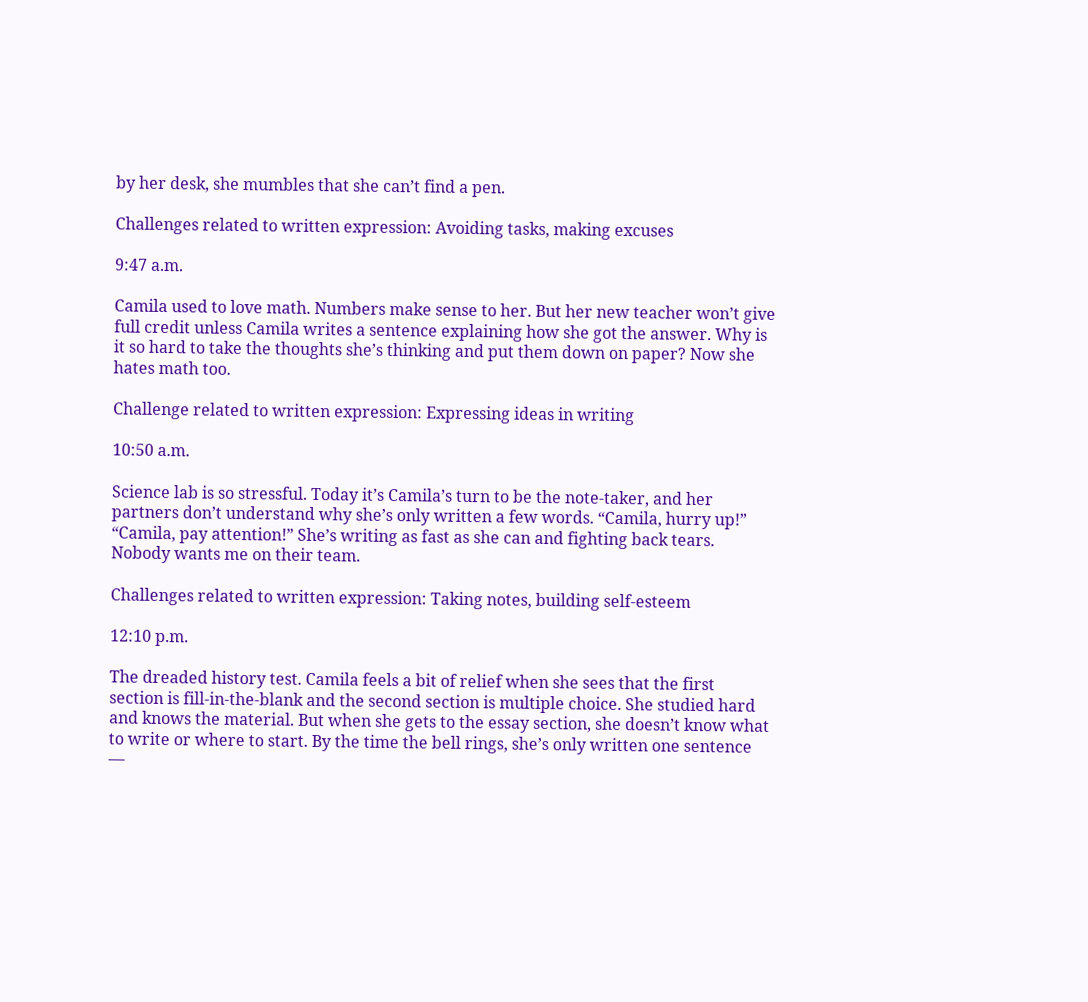by her desk, she mumbles that she can’t find a pen.

Challenges related to written expression: Avoiding tasks, making excuses

9:47 a.m.

Camila used to love math. Numbers make sense to her. But her new teacher won’t give full credit unless Camila writes a sentence explaining how she got the answer. Why is it so hard to take the thoughts she’s thinking and put them down on paper? Now she hates math too.

Challenge related to written expression: Expressing ideas in writing

10:50 a.m.

Science lab is so stressful. Today it’s Camila’s turn to be the note-taker, and her partners don’t understand why she’s only written a few words. “Camila, hurry up!” “Camila, pay attention!” She’s writing as fast as she can and fighting back tears. Nobody wants me on their team.

Challenges related to written expression: Taking notes, building self-esteem

12:10 p.m.

The dreaded history test. Camila feels a bit of relief when she sees that the first section is fill-in-the-blank and the second section is multiple choice. She studied hard and knows the material. But when she gets to the essay section, she doesn’t know what to write or where to start. By the time the bell rings, she’s only written one sentence —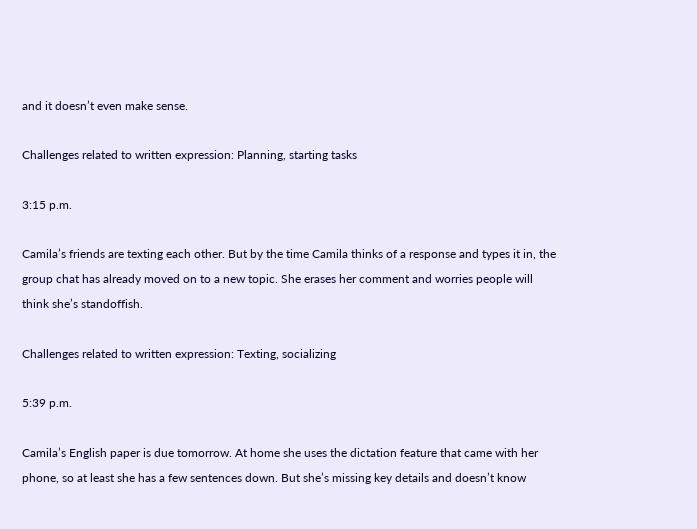and it doesn’t even make sense.

Challenges related to written expression: Planning, starting tasks

3:15 p.m.

Camila’s friends are texting each other. But by the time Camila thinks of a response and types it in, the group chat has already moved on to a new topic. She erases her comment and worries people will think she’s standoffish.

Challenges related to written expression: Texting, socializing

5:39 p.m.

Camila’s English paper is due tomorrow. At home she uses the dictation feature that came with her phone, so at least she has a few sentences down. But she’s missing key details and doesn’t know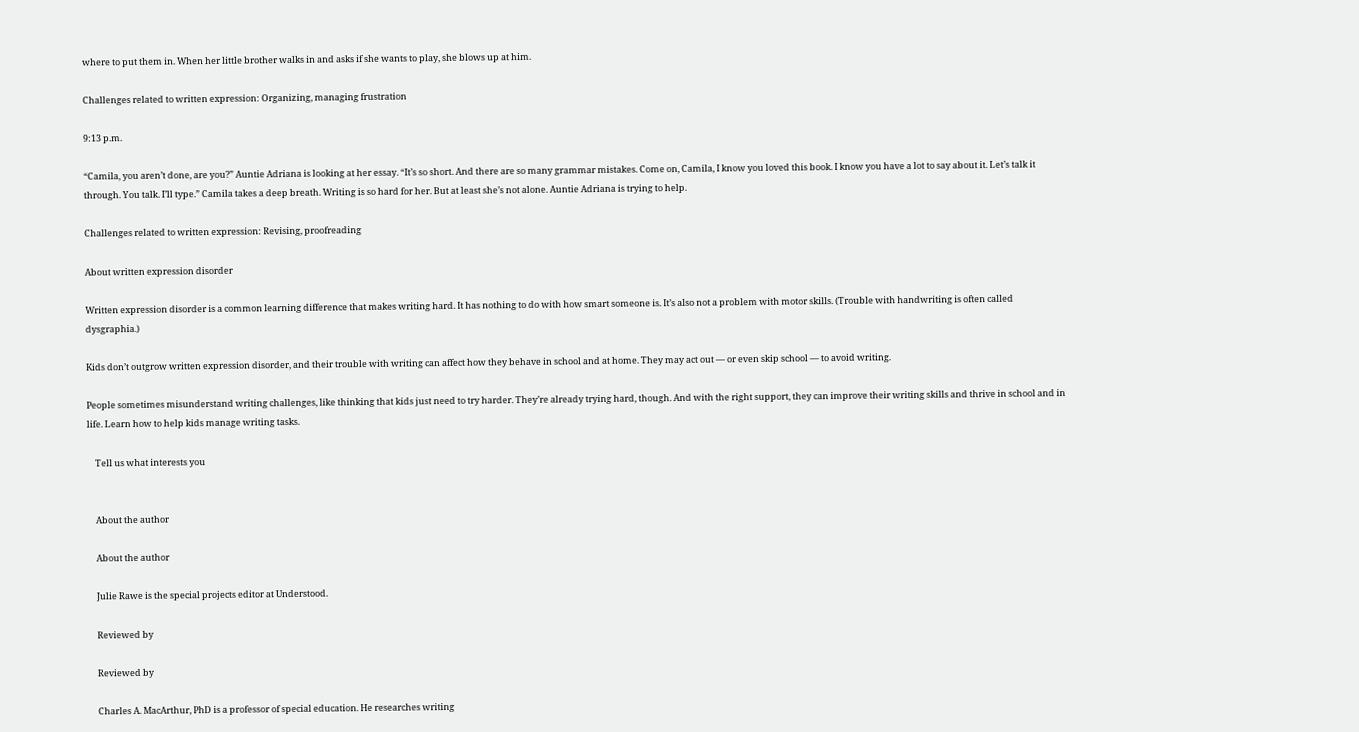where to put them in. When her little brother walks in and asks if she wants to play, she blows up at him.

Challenges related to written expression: Organizing, managing frustration

9:13 p.m.

“Camila, you aren’t done, are you?” Auntie Adriana is looking at her essay. “It’s so short. And there are so many grammar mistakes. Come on, Camila, I know you loved this book. I know you have a lot to say about it. Let’s talk it through. You talk. I’ll type.” Camila takes a deep breath. Writing is so hard for her. But at least she’s not alone. Auntie Adriana is trying to help.

Challenges related to written expression: Revising, proofreading

About written expression disorder

Written expression disorder is a common learning difference that makes writing hard. It has nothing to do with how smart someone is. It’s also not a problem with motor skills. (Trouble with handwriting is often called dysgraphia.)

Kids don’t outgrow written expression disorder, and their trouble with writing can affect how they behave in school and at home. They may act out — or even skip school — to avoid writing.

People sometimes misunderstand writing challenges, like thinking that kids just need to try harder. They’re already trying hard, though. And with the right support, they can improve their writing skills and thrive in school and in life. Learn how to help kids manage writing tasks.

    Tell us what interests you


    About the author

    About the author

    Julie Rawe is the special projects editor at Understood.

    Reviewed by

    Reviewed by

    Charles A. MacArthur, PhD is a professor of special education. He researches writing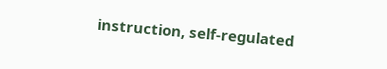instruction, self-regulated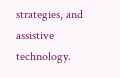strategies, and assistive technology.